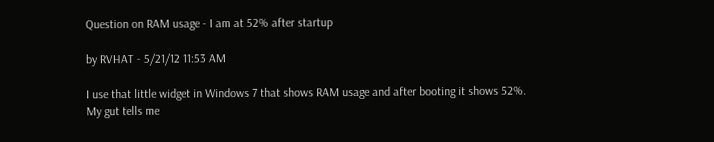Question on RAM usage - I am at 52% after startup

by RVHAT - 5/21/12 11:53 AM

I use that little widget in Windows 7 that shows RAM usage and after booting it shows 52%. My gut tells me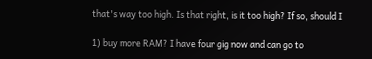that's way too high. Is that right, is it too high? If so, should I

1) buy more RAM? I have four gig now and can go to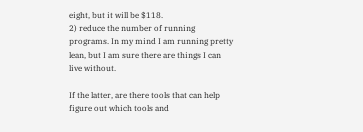eight, but it will be $118.
2) reduce the number of running programs. In my mind I am running pretty lean, but I am sure there are things I can live without.

If the latter, are there tools that can help figure out which tools and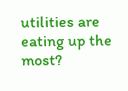utilities are eating up the most?